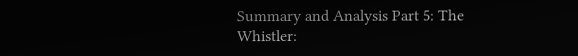Summary and Analysis Part 5: The Whistler: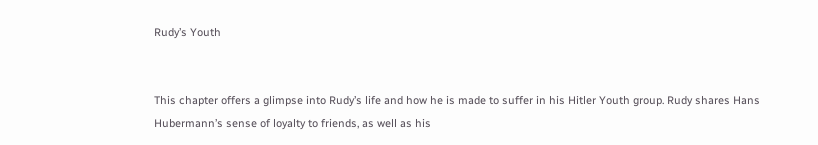Rudy’s Youth


This chapter offers a glimpse into Rudy’s life and how he is made to suffer in his Hitler Youth group. Rudy shares Hans Hubermann’s sense of loyalty to friends, as well as his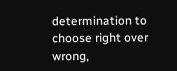determination to choose right over wrong,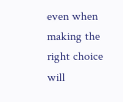even when making the right choice will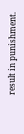result in punishment.